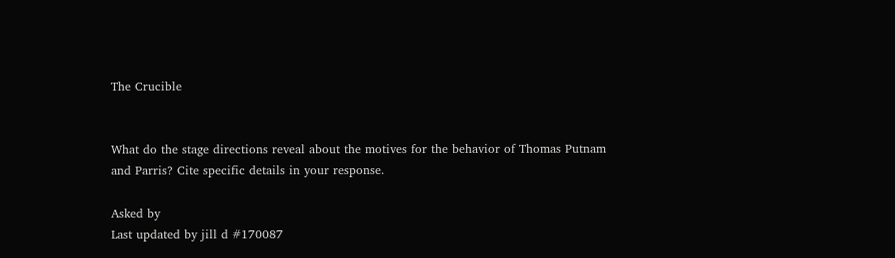The Crucible


What do the stage directions reveal about the motives for the behavior of Thomas Putnam and Parris? Cite specific details in your response.

Asked by
Last updated by jill d #170087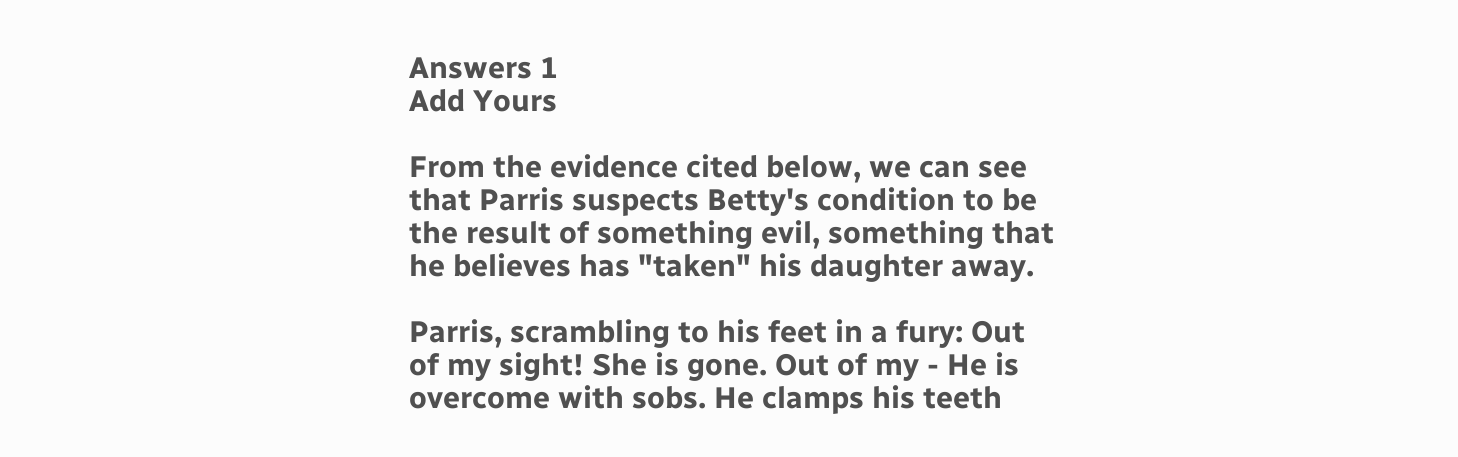Answers 1
Add Yours

From the evidence cited below, we can see that Parris suspects Betty's condition to be the result of something evil, something that he believes has "taken" his daughter away.

Parris, scrambling to his feet in a fury: Out of my sight! She is gone. Out of my - He is overcome with sobs. He clamps his teeth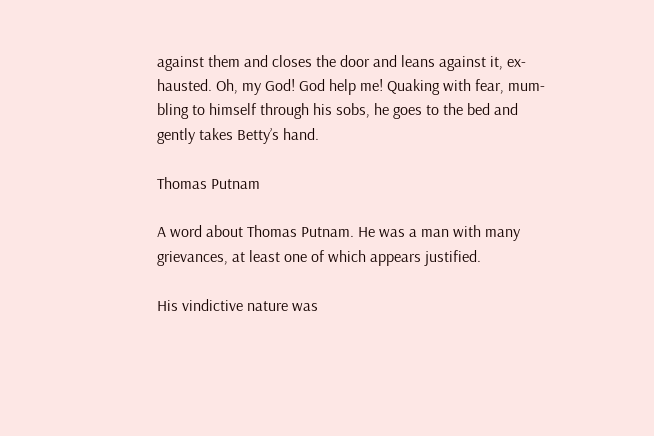against them and closes the door and leans against it, ex-hausted. Oh, my God! God help me! Quaking with fear, mum-bling to himself through his sobs, he goes to the bed and gently takes Betty’s hand.

Thomas Putnam

A word about Thomas Putnam. He was a man with many grievances, at least one of which appears justified.

His vindictive nature was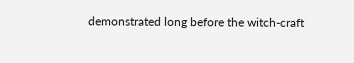demonstrated long before the witch-craft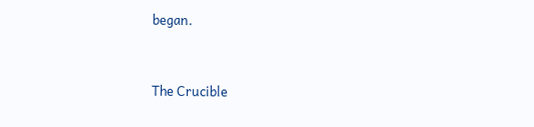began.


The Crucible